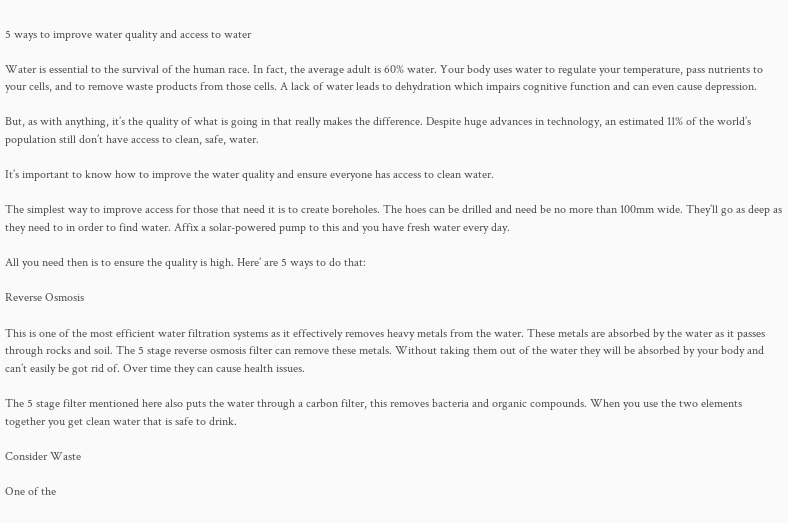5 ways to improve water quality and access to water

Water is essential to the survival of the human race. In fact, the average adult is 60% water. Your body uses water to regulate your temperature, pass nutrients to your cells, and to remove waste products from those cells. A lack of water leads to dehydration which impairs cognitive function and can even cause depression.

But, as with anything, it’s the quality of what is going in that really makes the difference. Despite huge advances in technology, an estimated 11% of the world’s population still don’t have access to clean, safe, water.

It’s important to know how to improve the water quality and ensure everyone has access to clean water.

The simplest way to improve access for those that need it is to create boreholes. The hoes can be drilled and need be no more than 100mm wide. They’ll go as deep as they need to in order to find water. Affix a solar-powered pump to this and you have fresh water every day.

All you need then is to ensure the quality is high. Here’ are 5 ways to do that:

Reverse Osmosis

This is one of the most efficient water filtration systems as it effectively removes heavy metals from the water. These metals are absorbed by the water as it passes through rocks and soil. The 5 stage reverse osmosis filter can remove these metals. Without taking them out of the water they will be absorbed by your body and can’t easily be got rid of. Over time they can cause health issues.

The 5 stage filter mentioned here also puts the water through a carbon filter, this removes bacteria and organic compounds. When you use the two elements together you get clean water that is safe to drink.

Consider Waste

One of the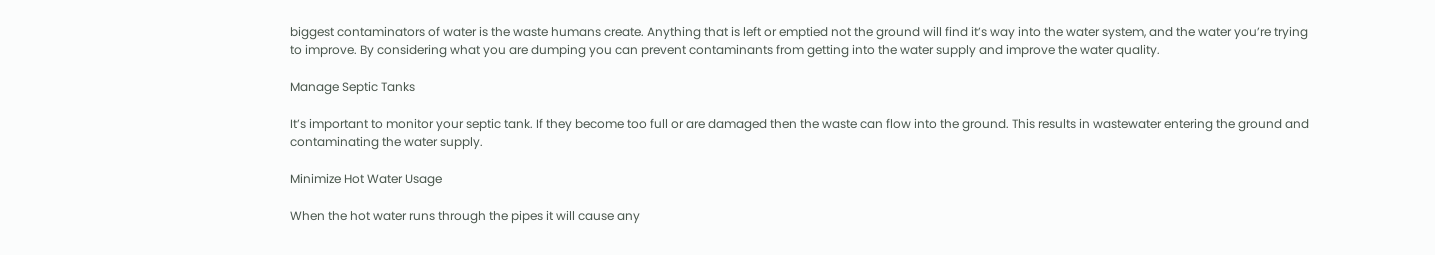biggest contaminators of water is the waste humans create. Anything that is left or emptied not the ground will find it’s way into the water system, and the water you’re trying to improve. By considering what you are dumping you can prevent contaminants from getting into the water supply and improve the water quality.

Manage Septic Tanks

It’s important to monitor your septic tank. If they become too full or are damaged then the waste can flow into the ground. This results in wastewater entering the ground and contaminating the water supply.

Minimize Hot Water Usage

When the hot water runs through the pipes it will cause any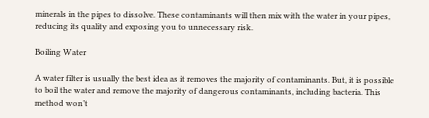minerals in the pipes to dissolve. These contaminants will then mix with the water in your pipes, reducing its quality and exposing you to unnecessary risk.

Boiling Water

A water filter is usually the best idea as it removes the majority of contaminants. But, it is possible to boil the water and remove the majority of dangerous contaminants, including bacteria. This method won’t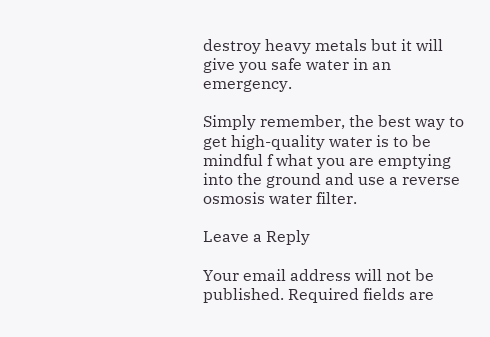destroy heavy metals but it will give you safe water in an emergency.

Simply remember, the best way to get high-quality water is to be mindful f what you are emptying into the ground and use a reverse osmosis water filter.

Leave a Reply

Your email address will not be published. Required fields are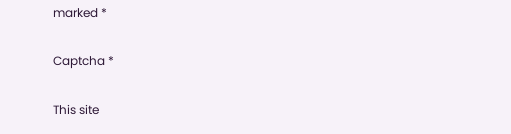marked *

Captcha *

This site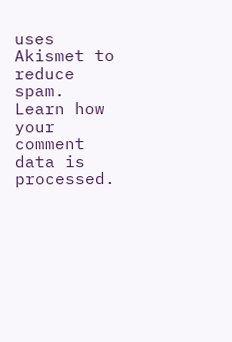uses Akismet to reduce spam. Learn how your comment data is processed.